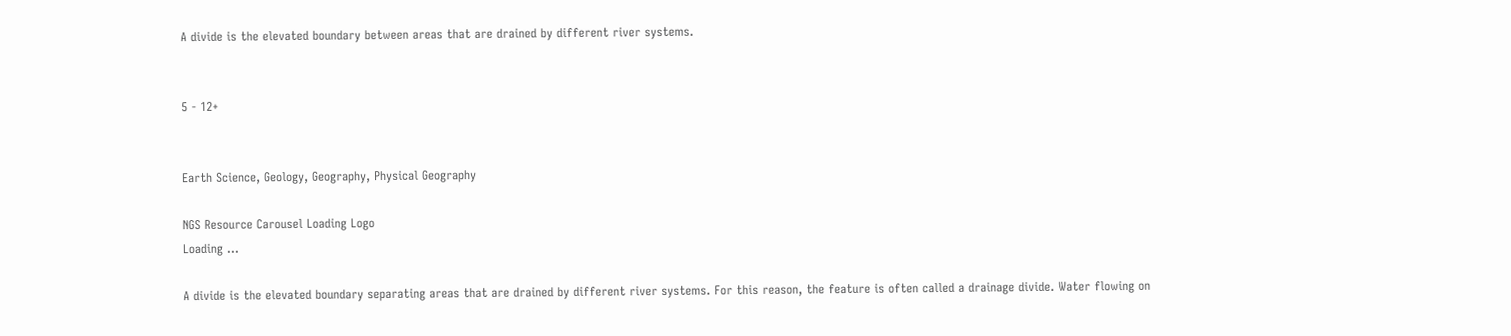A divide is the elevated boundary between areas that are drained by different river systems.


5 - 12+


Earth Science, Geology, Geography, Physical Geography

NGS Resource Carousel Loading Logo
Loading ...

A divide is the elevated boundary separating areas that are drained by different river systems. For this reason, the feature is often called a drainage divide. Water flowing on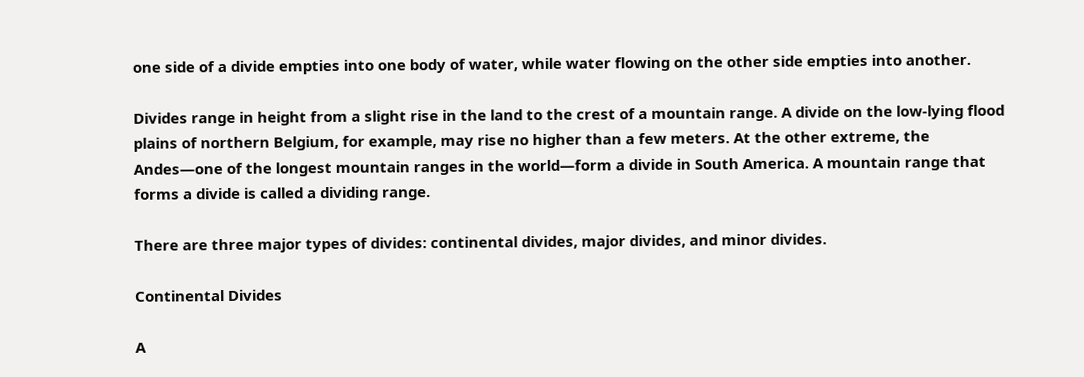one side of a divide empties into one body of water, while water flowing on the other side empties into another.

Divides range in height from a slight rise in the land to the crest of a mountain range. A divide on the low-lying flood plains of northern Belgium, for example, may rise no higher than a few meters. At the other extreme, the Andes—one of the longest mountain ranges in the world—form a divide in South America. A mountain range that forms a divide is called a dividing range.

There are three major types of divides: continental divides, major divides, and minor divides.

Continental Divides

A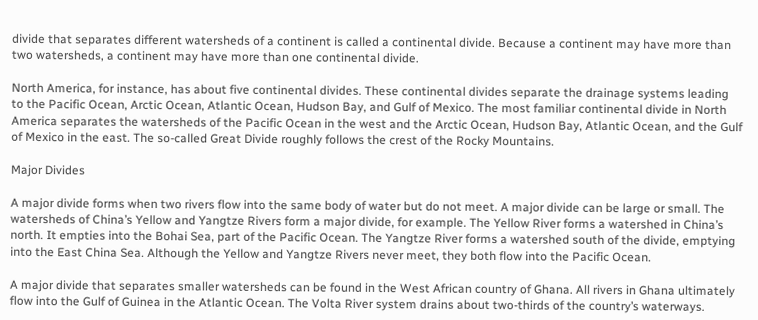divide that separates different watersheds of a continent is called a continental divide. Because a continent may have more than two watersheds, a continent may have more than one continental divide.

North America, for instance, has about five continental divides. These continental divides separate the drainage systems leading to the Pacific Ocean, Arctic Ocean, Atlantic Ocean, Hudson Bay, and Gulf of Mexico. The most familiar continental divide in North America separates the watersheds of the Pacific Ocean in the west and the Arctic Ocean, Hudson Bay, Atlantic Ocean, and the Gulf of Mexico in the east. The so-called Great Divide roughly follows the crest of the Rocky Mountains.

Major Divides

A major divide forms when two rivers flow into the same body of water but do not meet. A major divide can be large or small. The watersheds of China’s Yellow and Yangtze Rivers form a major divide, for example. The Yellow River forms a watershed in China’s north. It empties into the Bohai Sea, part of the Pacific Ocean. The Yangtze River forms a watershed south of the divide, emptying into the East China Sea. Although the Yellow and Yangtze Rivers never meet, they both flow into the Pacific Ocean.

A major divide that separates smaller watersheds can be found in the West African country of Ghana. All rivers in Ghana ultimately flow into the Gulf of Guinea in the Atlantic Ocean. The Volta River system drains about two-thirds of the country’s waterways.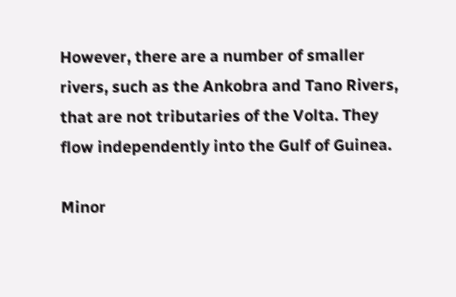However, there are a number of smaller rivers, such as the Ankobra and Tano Rivers, that are not tributaries of the Volta. They flow independently into the Gulf of Guinea.

Minor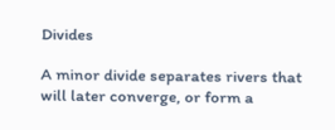Divides

A minor divide separates rivers that will later converge, or form a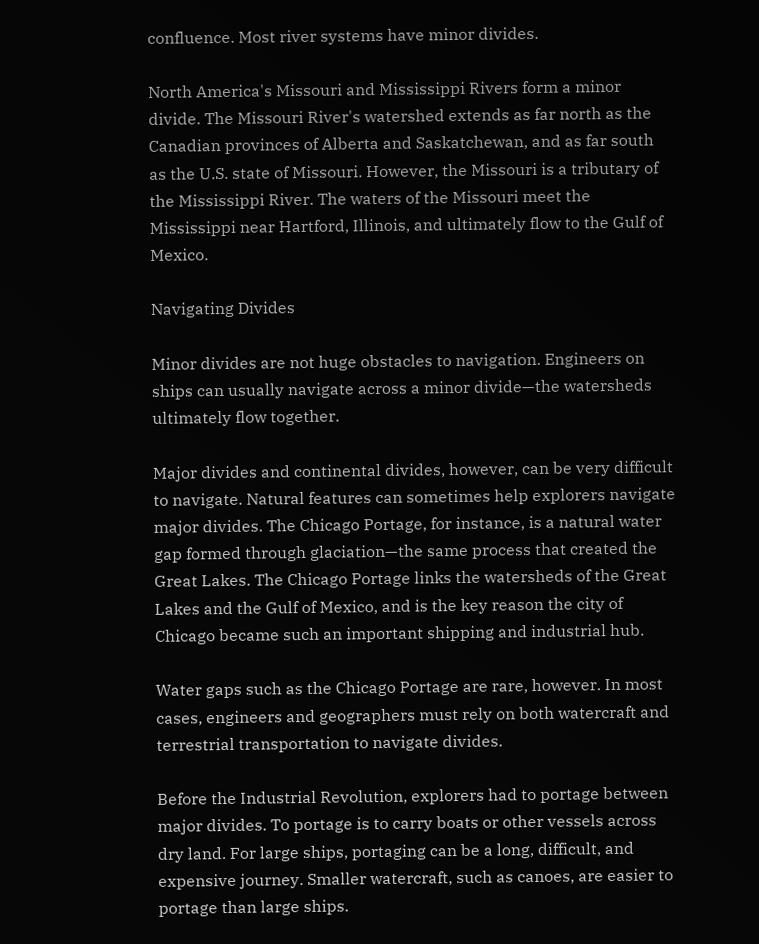confluence. Most river systems have minor divides.

North America's Missouri and Mississippi Rivers form a minor divide. The Missouri River's watershed extends as far north as the Canadian provinces of Alberta and Saskatchewan, and as far south as the U.S. state of Missouri. However, the Missouri is a tributary of the Mississippi River. The waters of the Missouri meet the Mississippi near Hartford, Illinois, and ultimately flow to the Gulf of Mexico.

Navigating Divides

Minor divides are not huge obstacles to navigation. Engineers on ships can usually navigate across a minor divide—the watersheds ultimately flow together.

Major divides and continental divides, however, can be very difficult to navigate. Natural features can sometimes help explorers navigate major divides. The Chicago Portage, for instance, is a natural water gap formed through glaciation—the same process that created the Great Lakes. The Chicago Portage links the watersheds of the Great Lakes and the Gulf of Mexico, and is the key reason the city of Chicago became such an important shipping and industrial hub.

Water gaps such as the Chicago Portage are rare, however. In most cases, engineers and geographers must rely on both watercraft and terrestrial transportation to navigate divides.

Before the Industrial Revolution, explorers had to portage between major divides. To portage is to carry boats or other vessels across dry land. For large ships, portaging can be a long, difficult, and expensive journey. Smaller watercraft, such as canoes, are easier to portage than large ships.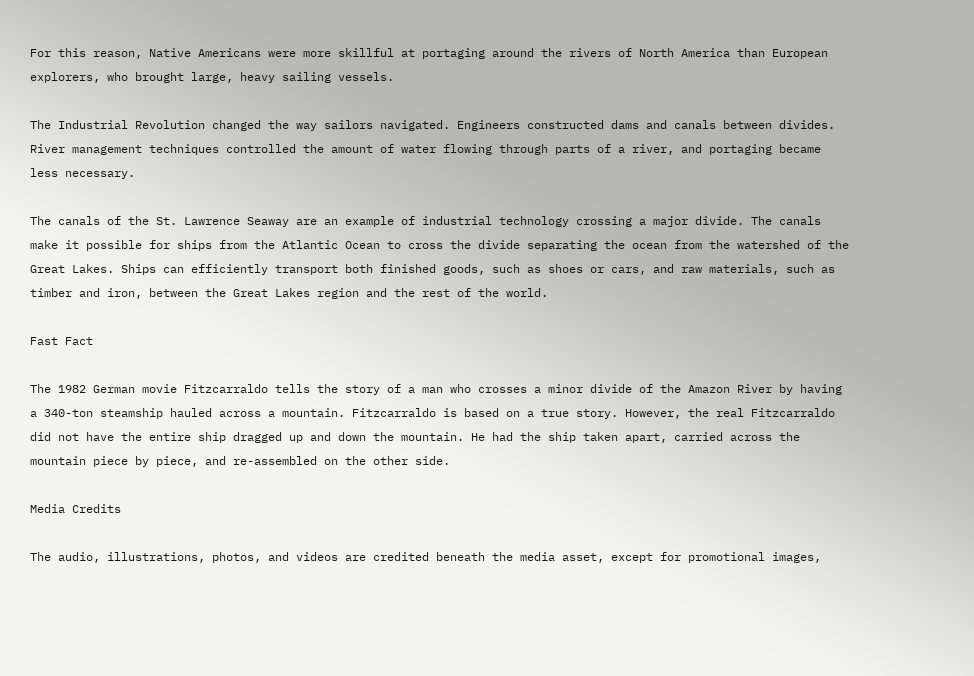For this reason, Native Americans were more skillful at portaging around the rivers of North America than European explorers, who brought large, heavy sailing vessels.

The Industrial Revolution changed the way sailors navigated. Engineers constructed dams and canals between divides. River management techniques controlled the amount of water flowing through parts of a river, and portaging became less necessary.

The canals of the St. Lawrence Seaway are an example of industrial technology crossing a major divide. The canals make it possible for ships from the Atlantic Ocean to cross the divide separating the ocean from the watershed of the Great Lakes. Ships can efficiently transport both finished goods, such as shoes or cars, and raw materials, such as timber and iron, between the Great Lakes region and the rest of the world.

Fast Fact

The 1982 German movie Fitzcarraldo tells the story of a man who crosses a minor divide of the Amazon River by having a 340-ton steamship hauled across a mountain. Fitzcarraldo is based on a true story. However, the real Fitzcarraldo did not have the entire ship dragged up and down the mountain. He had the ship taken apart, carried across the mountain piece by piece, and re-assembled on the other side.

Media Credits

The audio, illustrations, photos, and videos are credited beneath the media asset, except for promotional images,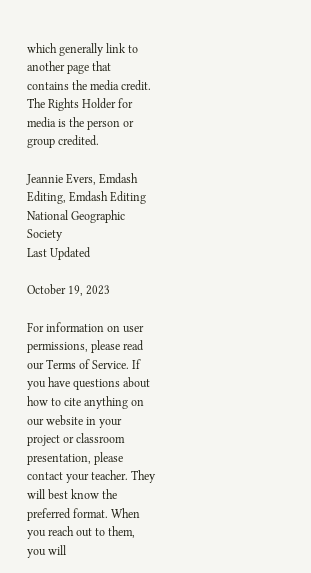which generally link to another page that contains the media credit. The Rights Holder for media is the person or group credited.

Jeannie Evers, Emdash Editing, Emdash Editing
National Geographic Society
Last Updated

October 19, 2023

For information on user permissions, please read our Terms of Service. If you have questions about how to cite anything on our website in your project or classroom presentation, please contact your teacher. They will best know the preferred format. When you reach out to them, you will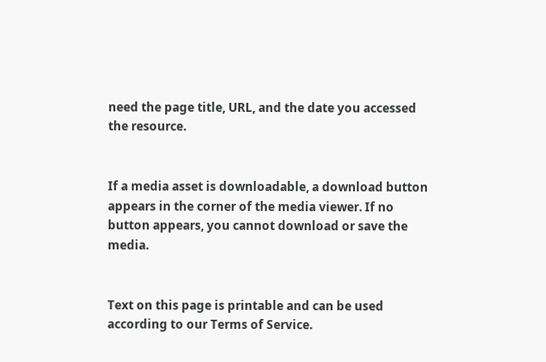need the page title, URL, and the date you accessed the resource.


If a media asset is downloadable, a download button appears in the corner of the media viewer. If no button appears, you cannot download or save the media.


Text on this page is printable and can be used according to our Terms of Service.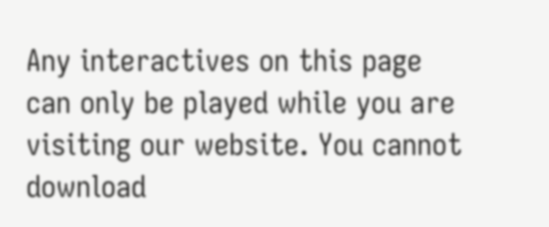Any interactives on this page can only be played while you are visiting our website. You cannot download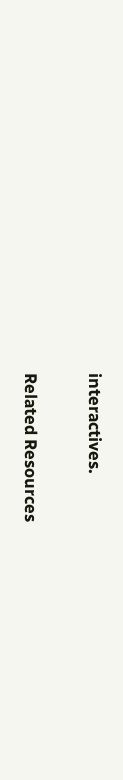interactives.

Related Resources